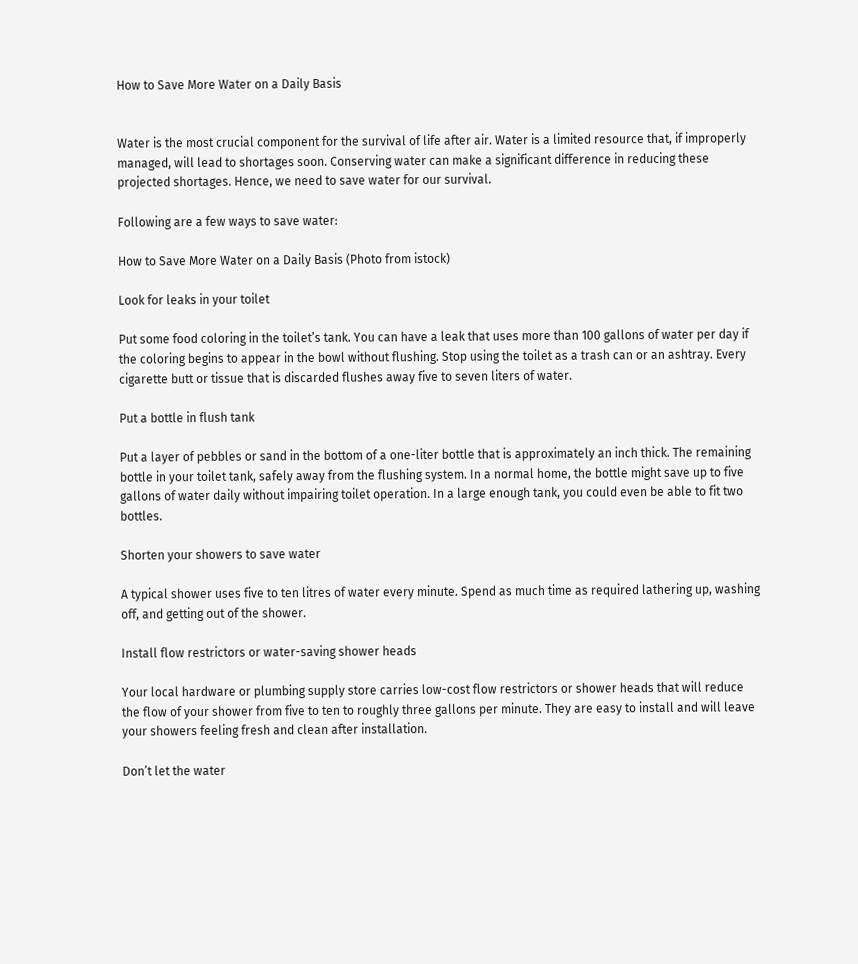How to Save More Water on a Daily Basis


Water is the most crucial component for the survival of life after air. Water is a limited resource that, if improperly managed, will lead to shortages soon. Conserving water can make a significant difference in reducing these projected shortages. Hence, we need to save water for our survival.

Following are a few ways to save water:

How to Save More Water on a Daily Basis (Photo from istock)

Look for leaks in your toilet

Put some food coloring in the toilet’s tank. You can have a leak that uses more than 100 gallons of water per day if the coloring begins to appear in the bowl without flushing. Stop using the toilet as a trash can or an ashtray. Every cigarette butt or tissue that is discarded flushes away five to seven liters of water.

Put a bottle in flush tank

Put a layer of pebbles or sand in the bottom of a one-liter bottle that is approximately an inch thick. The remaining bottle in your toilet tank, safely away from the flushing system. In a normal home, the bottle might save up to five gallons of water daily without impairing toilet operation. In a large enough tank, you could even be able to fit two bottles.

Shorten your showers to save water

A typical shower uses five to ten litres of water every minute. Spend as much time as required lathering up, washing off, and getting out of the shower.

Install flow restrictors or water-saving shower heads

Your local hardware or plumbing supply store carries low-cost flow restrictors or shower heads that will reduce the flow of your shower from five to ten to roughly three gallons per minute. They are easy to install and will leave your showers feeling fresh and clean after installation.

Don’t let the water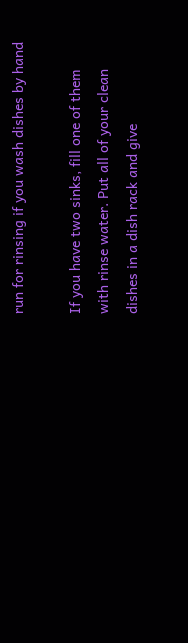run for rinsing if you wash dishes by hand

If you have two sinks, fill one of them with rinse water. Put all of your clean dishes in a dish rack and give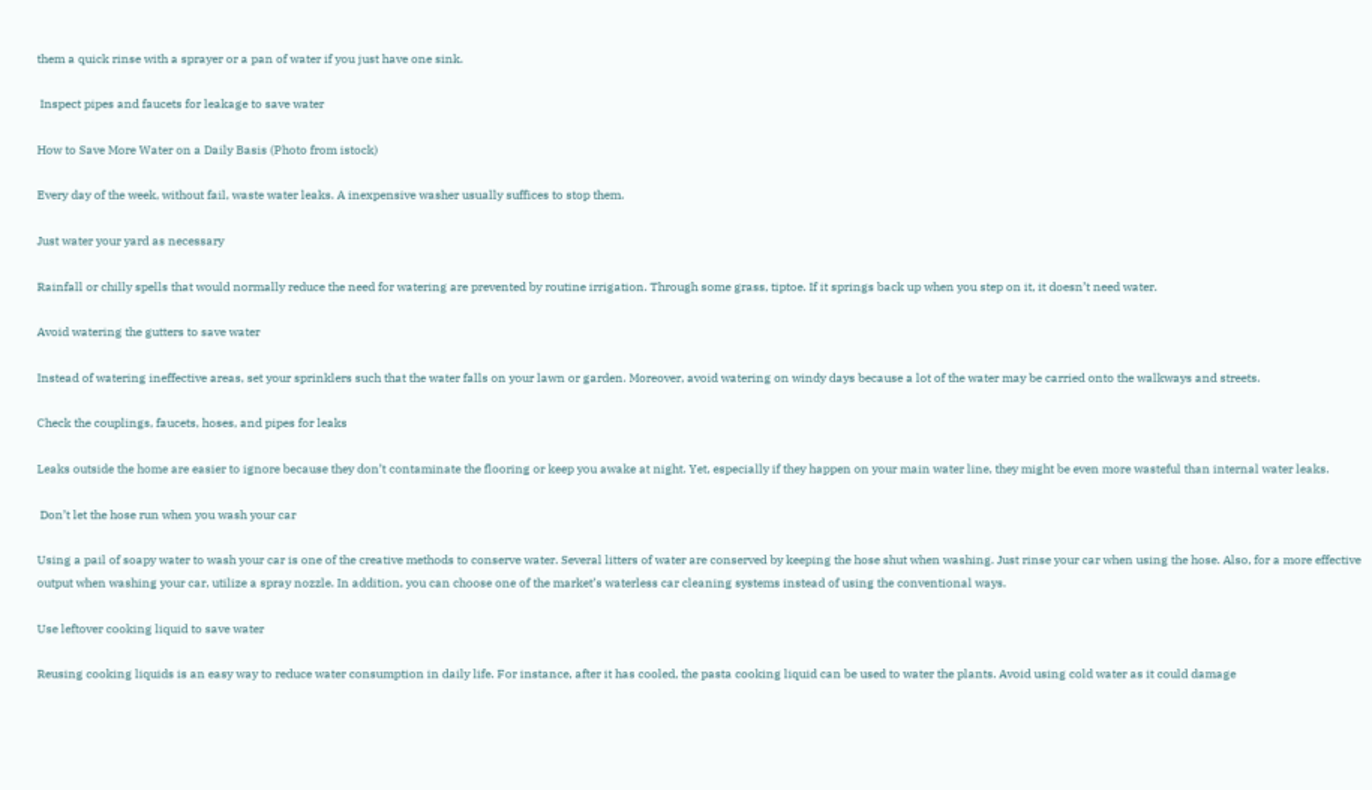them a quick rinse with a sprayer or a pan of water if you just have one sink.

 Inspect pipes and faucets for leakage to save water

How to Save More Water on a Daily Basis (Photo from istock)

Every day of the week, without fail, waste water leaks. A inexpensive washer usually suffices to stop them.

Just water your yard as necessary

Rainfall or chilly spells that would normally reduce the need for watering are prevented by routine irrigation. Through some grass, tiptoe. If it springs back up when you step on it, it doesn’t need water.

Avoid watering the gutters to save water

Instead of watering ineffective areas, set your sprinklers such that the water falls on your lawn or garden. Moreover, avoid watering on windy days because a lot of the water may be carried onto the walkways and streets.

Check the couplings, faucets, hoses, and pipes for leaks

Leaks outside the home are easier to ignore because they don’t contaminate the flooring or keep you awake at night. Yet, especially if they happen on your main water line, they might be even more wasteful than internal water leaks.

 Don’t let the hose run when you wash your car

Using a pail of soapy water to wash your car is one of the creative methods to conserve water. Several litters of water are conserved by keeping the hose shut when washing. Just rinse your car when using the hose. Also, for a more effective output when washing your car, utilize a spray nozzle. In addition, you can choose one of the market’s waterless car cleaning systems instead of using the conventional ways.

Use leftover cooking liquid to save water

Reusing cooking liquids is an easy way to reduce water consumption in daily life. For instance, after it has cooled, the pasta cooking liquid can be used to water the plants. Avoid using cold water as it could damage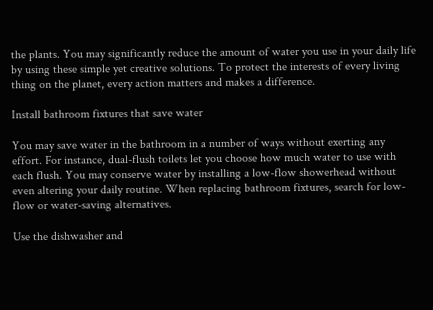the plants. You may significantly reduce the amount of water you use in your daily life by using these simple yet creative solutions. To protect the interests of every living thing on the planet, every action matters and makes a difference.

Install bathroom fixtures that save water

You may save water in the bathroom in a number of ways without exerting any effort. For instance, dual-flush toilets let you choose how much water to use with each flush. You may conserve water by installing a low-flow showerhead without even altering your daily routine. When replacing bathroom fixtures, search for low-flow or water-saving alternatives.

Use the dishwasher and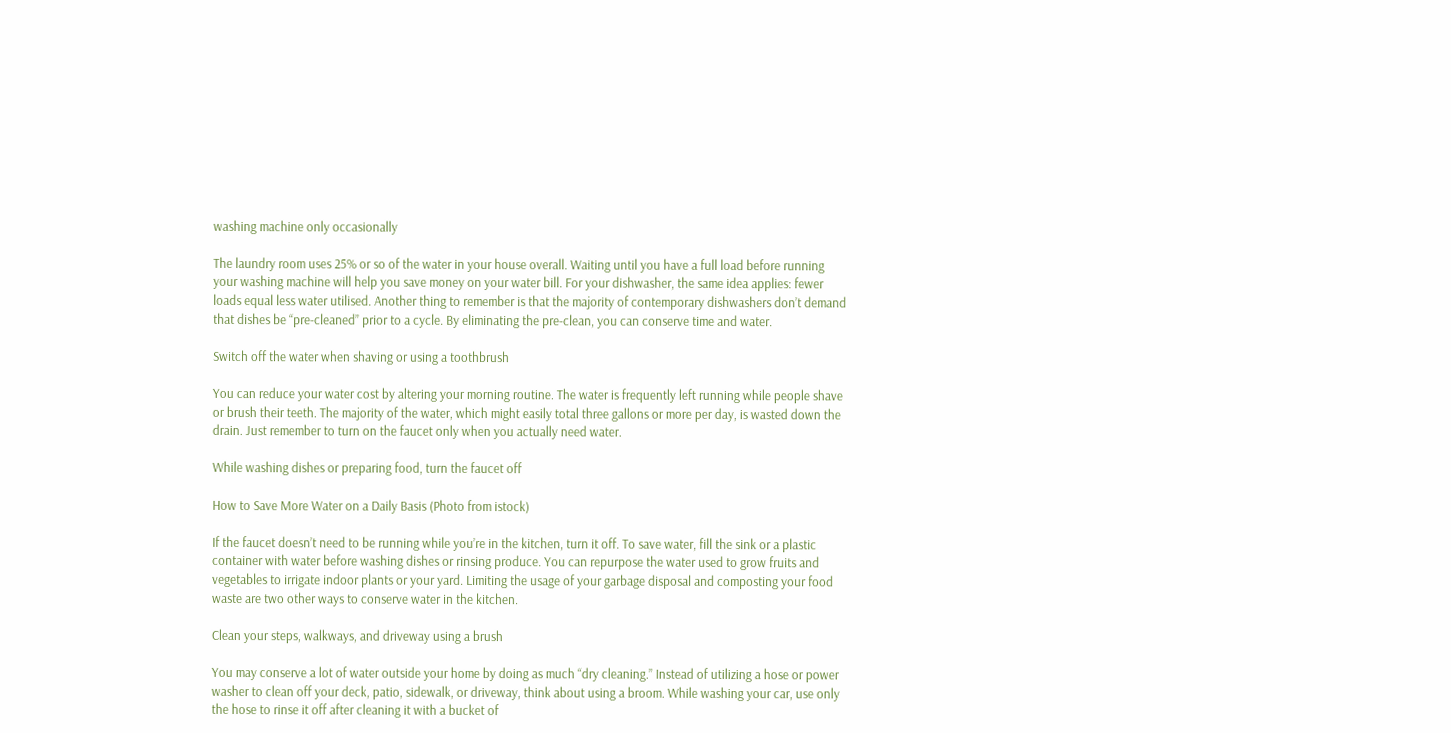washing machine only occasionally

The laundry room uses 25% or so of the water in your house overall. Waiting until you have a full load before running your washing machine will help you save money on your water bill. For your dishwasher, the same idea applies: fewer loads equal less water utilised. Another thing to remember is that the majority of contemporary dishwashers don’t demand that dishes be “pre-cleaned” prior to a cycle. By eliminating the pre-clean, you can conserve time and water.

Switch off the water when shaving or using a toothbrush

You can reduce your water cost by altering your morning routine. The water is frequently left running while people shave or brush their teeth. The majority of the water, which might easily total three gallons or more per day, is wasted down the drain. Just remember to turn on the faucet only when you actually need water.

While washing dishes or preparing food, turn the faucet off

How to Save More Water on a Daily Basis (Photo from istock)

If the faucet doesn’t need to be running while you’re in the kitchen, turn it off. To save water, fill the sink or a plastic container with water before washing dishes or rinsing produce. You can repurpose the water used to grow fruits and vegetables to irrigate indoor plants or your yard. Limiting the usage of your garbage disposal and composting your food waste are two other ways to conserve water in the kitchen.

Clean your steps, walkways, and driveway using a brush

You may conserve a lot of water outside your home by doing as much “dry cleaning.” Instead of utilizing a hose or power washer to clean off your deck, patio, sidewalk, or driveway, think about using a broom. While washing your car, use only the hose to rinse it off after cleaning it with a bucket of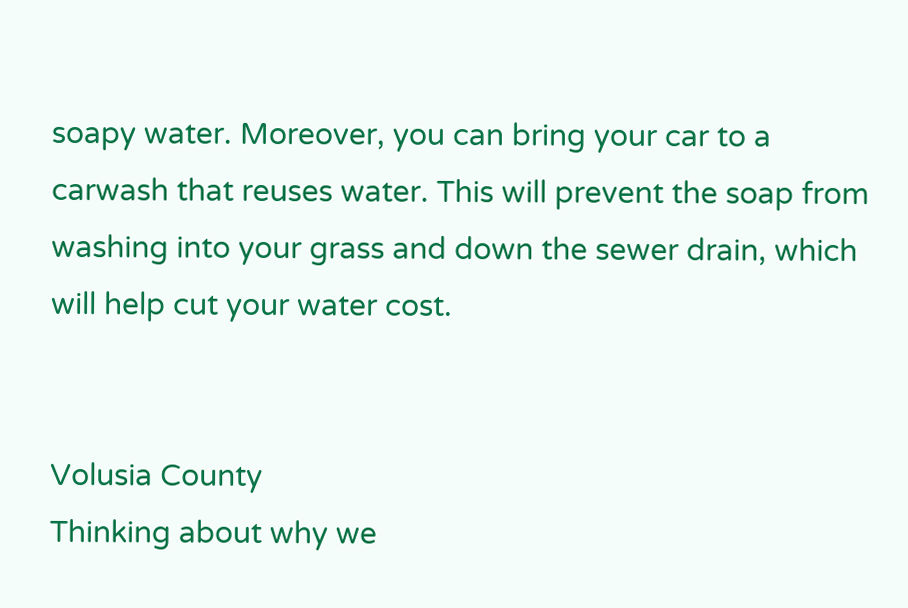soapy water. Moreover, you can bring your car to a carwash that reuses water. This will prevent the soap from washing into your grass and down the sewer drain, which will help cut your water cost.


Volusia County
Thinking about why we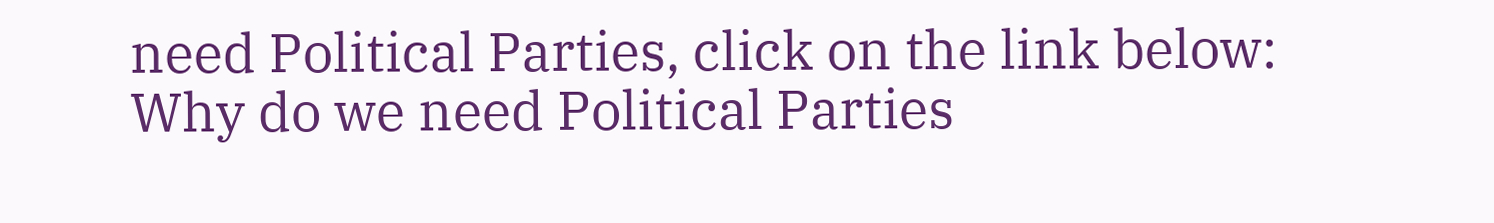need Political Parties, click on the link below:
Why do we need Political Parties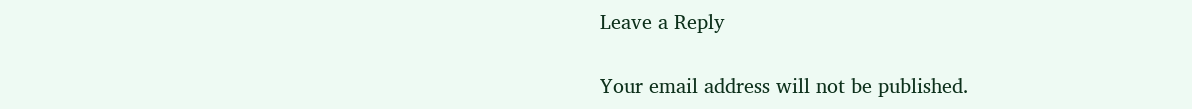Leave a Reply

Your email address will not be published.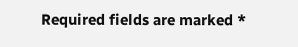Required fields are marked *